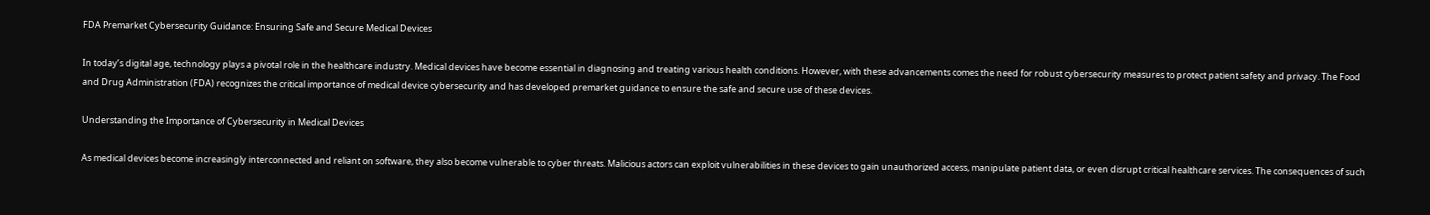FDA Premarket Cybersecurity Guidance: Ensuring Safe and Secure Medical Devices

In today’s digital age, technology plays a pivotal role in the healthcare industry. Medical devices have become essential in diagnosing and treating various health conditions. However, with these advancements comes the need for robust cybersecurity measures to protect patient safety and privacy. The Food and Drug Administration (FDA) recognizes the critical importance of medical device cybersecurity and has developed premarket guidance to ensure the safe and secure use of these devices.

Understanding the Importance of Cybersecurity in Medical Devices

As medical devices become increasingly interconnected and reliant on software, they also become vulnerable to cyber threats. Malicious actors can exploit vulnerabilities in these devices to gain unauthorized access, manipulate patient data, or even disrupt critical healthcare services. The consequences of such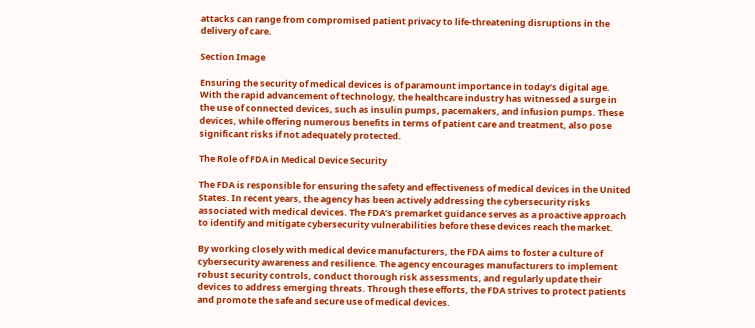attacks can range from compromised patient privacy to life-threatening disruptions in the delivery of care.

Section Image

Ensuring the security of medical devices is of paramount importance in today’s digital age. With the rapid advancement of technology, the healthcare industry has witnessed a surge in the use of connected devices, such as insulin pumps, pacemakers, and infusion pumps. These devices, while offering numerous benefits in terms of patient care and treatment, also pose significant risks if not adequately protected.

The Role of FDA in Medical Device Security

The FDA is responsible for ensuring the safety and effectiveness of medical devices in the United States. In recent years, the agency has been actively addressing the cybersecurity risks associated with medical devices. The FDA’s premarket guidance serves as a proactive approach to identify and mitigate cybersecurity vulnerabilities before these devices reach the market.

By working closely with medical device manufacturers, the FDA aims to foster a culture of cybersecurity awareness and resilience. The agency encourages manufacturers to implement robust security controls, conduct thorough risk assessments, and regularly update their devices to address emerging threats. Through these efforts, the FDA strives to protect patients and promote the safe and secure use of medical devices.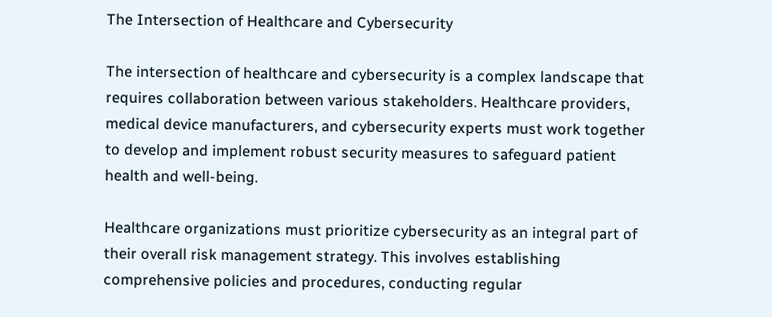The Intersection of Healthcare and Cybersecurity

The intersection of healthcare and cybersecurity is a complex landscape that requires collaboration between various stakeholders. Healthcare providers, medical device manufacturers, and cybersecurity experts must work together to develop and implement robust security measures to safeguard patient health and well-being.

Healthcare organizations must prioritize cybersecurity as an integral part of their overall risk management strategy. This involves establishing comprehensive policies and procedures, conducting regular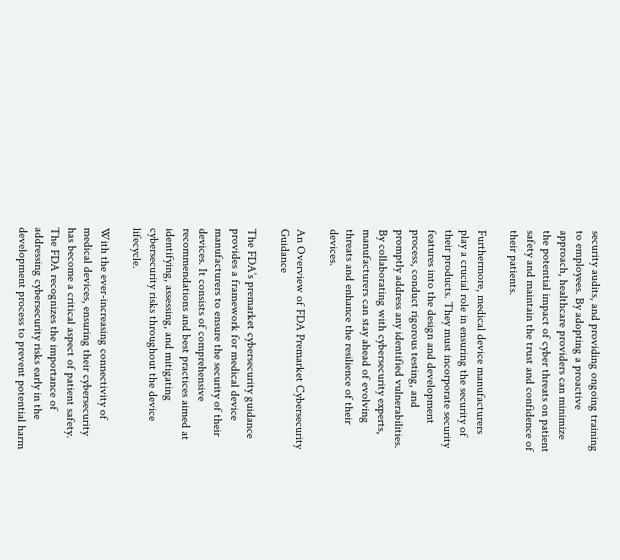security audits, and providing ongoing training to employees. By adopting a proactive approach, healthcare providers can minimize the potential impact of cyber threats on patient safety and maintain the trust and confidence of their patients.

Furthermore, medical device manufacturers play a crucial role in ensuring the security of their products. They must incorporate security features into the design and development process, conduct rigorous testing, and promptly address any identified vulnerabilities. By collaborating with cybersecurity experts, manufacturers can stay ahead of evolving threats and enhance the resilience of their devices.

An Overview of FDA Premarket Cybersecurity Guidance

The FDA’s premarket cybersecurity guidance provides a framework for medical device manufacturers to ensure the security of their devices. It consists of comprehensive recommendations and best practices aimed at identifying, assessing, and mitigating cybersecurity risks throughout the device lifecycle.

With the ever-increasing connectivity of medical devices, ensuring their cybersecurity has become a critical aspect of patient safety. The FDA recognizes the importance of addressing cybersecurity risks early in the development process to prevent potential harm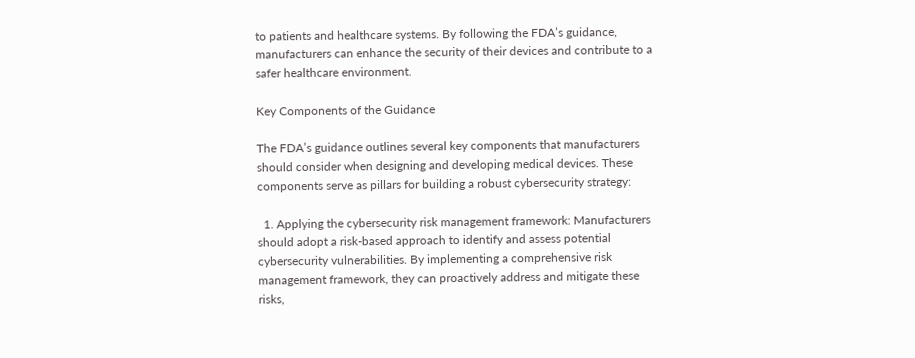to patients and healthcare systems. By following the FDA’s guidance, manufacturers can enhance the security of their devices and contribute to a safer healthcare environment.

Key Components of the Guidance

The FDA’s guidance outlines several key components that manufacturers should consider when designing and developing medical devices. These components serve as pillars for building a robust cybersecurity strategy:

  1. Applying the cybersecurity risk management framework: Manufacturers should adopt a risk-based approach to identify and assess potential cybersecurity vulnerabilities. By implementing a comprehensive risk management framework, they can proactively address and mitigate these risks,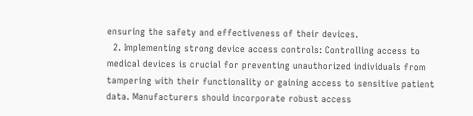ensuring the safety and effectiveness of their devices.
  2. Implementing strong device access controls: Controlling access to medical devices is crucial for preventing unauthorized individuals from tampering with their functionality or gaining access to sensitive patient data. Manufacturers should incorporate robust access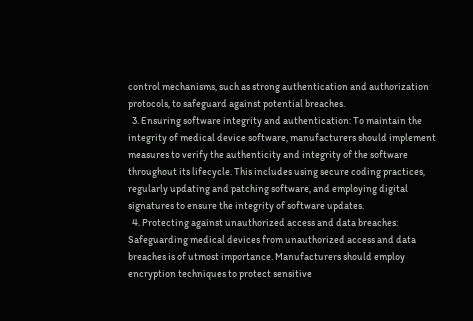control mechanisms, such as strong authentication and authorization protocols, to safeguard against potential breaches.
  3. Ensuring software integrity and authentication: To maintain the integrity of medical device software, manufacturers should implement measures to verify the authenticity and integrity of the software throughout its lifecycle. This includes using secure coding practices, regularly updating and patching software, and employing digital signatures to ensure the integrity of software updates.
  4. Protecting against unauthorized access and data breaches: Safeguarding medical devices from unauthorized access and data breaches is of utmost importance. Manufacturers should employ encryption techniques to protect sensitive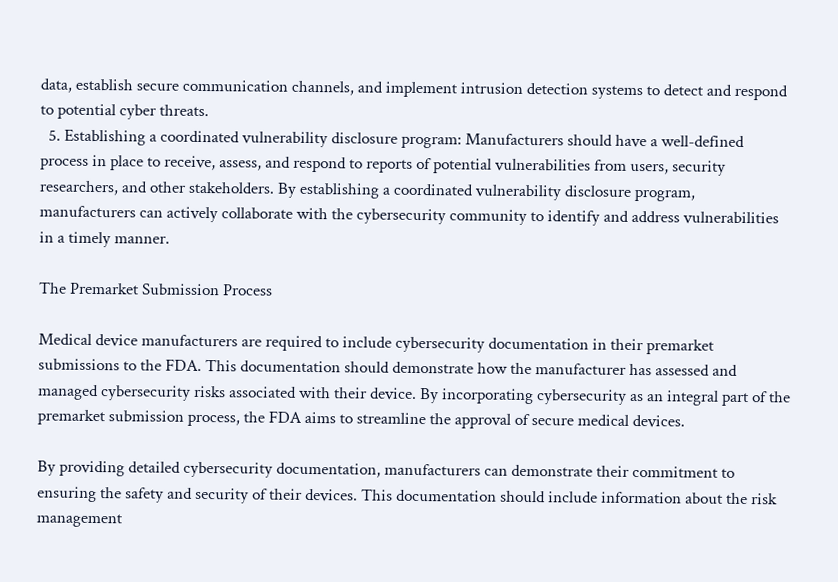data, establish secure communication channels, and implement intrusion detection systems to detect and respond to potential cyber threats.
  5. Establishing a coordinated vulnerability disclosure program: Manufacturers should have a well-defined process in place to receive, assess, and respond to reports of potential vulnerabilities from users, security researchers, and other stakeholders. By establishing a coordinated vulnerability disclosure program, manufacturers can actively collaborate with the cybersecurity community to identify and address vulnerabilities in a timely manner.

The Premarket Submission Process

Medical device manufacturers are required to include cybersecurity documentation in their premarket submissions to the FDA. This documentation should demonstrate how the manufacturer has assessed and managed cybersecurity risks associated with their device. By incorporating cybersecurity as an integral part of the premarket submission process, the FDA aims to streamline the approval of secure medical devices.

By providing detailed cybersecurity documentation, manufacturers can demonstrate their commitment to ensuring the safety and security of their devices. This documentation should include information about the risk management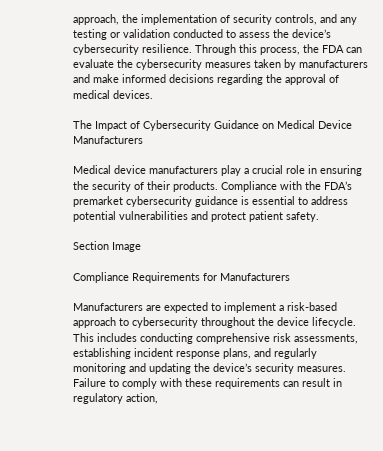approach, the implementation of security controls, and any testing or validation conducted to assess the device’s cybersecurity resilience. Through this process, the FDA can evaluate the cybersecurity measures taken by manufacturers and make informed decisions regarding the approval of medical devices.

The Impact of Cybersecurity Guidance on Medical Device Manufacturers

Medical device manufacturers play a crucial role in ensuring the security of their products. Compliance with the FDA’s premarket cybersecurity guidance is essential to address potential vulnerabilities and protect patient safety.

Section Image

Compliance Requirements for Manufacturers

Manufacturers are expected to implement a risk-based approach to cybersecurity throughout the device lifecycle. This includes conducting comprehensive risk assessments, establishing incident response plans, and regularly monitoring and updating the device’s security measures. Failure to comply with these requirements can result in regulatory action,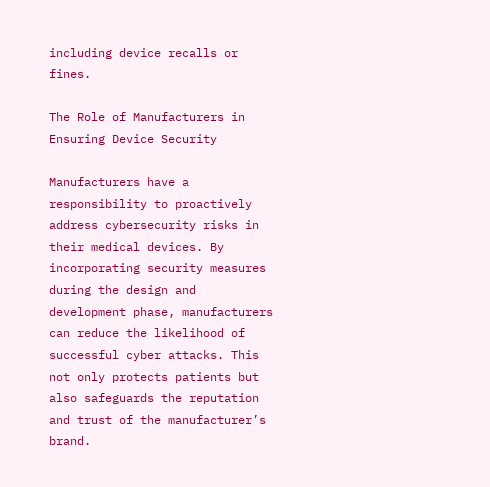including device recalls or fines.

The Role of Manufacturers in Ensuring Device Security

Manufacturers have a responsibility to proactively address cybersecurity risks in their medical devices. By incorporating security measures during the design and development phase, manufacturers can reduce the likelihood of successful cyber attacks. This not only protects patients but also safeguards the reputation and trust of the manufacturer’s brand.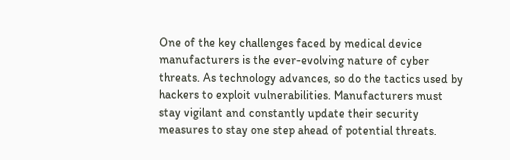One of the key challenges faced by medical device manufacturers is the ever-evolving nature of cyber threats. As technology advances, so do the tactics used by hackers to exploit vulnerabilities. Manufacturers must stay vigilant and constantly update their security measures to stay one step ahead of potential threats.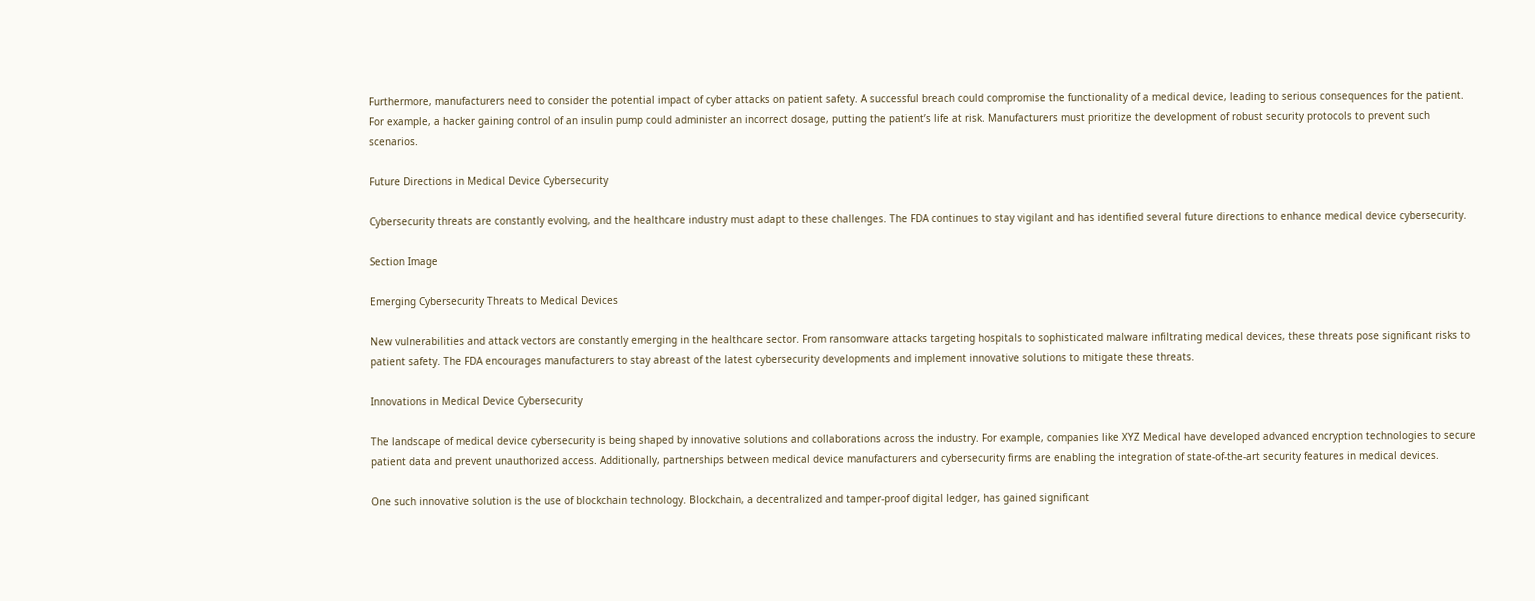Furthermore, manufacturers need to consider the potential impact of cyber attacks on patient safety. A successful breach could compromise the functionality of a medical device, leading to serious consequences for the patient. For example, a hacker gaining control of an insulin pump could administer an incorrect dosage, putting the patient’s life at risk. Manufacturers must prioritize the development of robust security protocols to prevent such scenarios.

Future Directions in Medical Device Cybersecurity

Cybersecurity threats are constantly evolving, and the healthcare industry must adapt to these challenges. The FDA continues to stay vigilant and has identified several future directions to enhance medical device cybersecurity.

Section Image

Emerging Cybersecurity Threats to Medical Devices

New vulnerabilities and attack vectors are constantly emerging in the healthcare sector. From ransomware attacks targeting hospitals to sophisticated malware infiltrating medical devices, these threats pose significant risks to patient safety. The FDA encourages manufacturers to stay abreast of the latest cybersecurity developments and implement innovative solutions to mitigate these threats.

Innovations in Medical Device Cybersecurity

The landscape of medical device cybersecurity is being shaped by innovative solutions and collaborations across the industry. For example, companies like XYZ Medical have developed advanced encryption technologies to secure patient data and prevent unauthorized access. Additionally, partnerships between medical device manufacturers and cybersecurity firms are enabling the integration of state-of-the-art security features in medical devices.

One such innovative solution is the use of blockchain technology. Blockchain, a decentralized and tamper-proof digital ledger, has gained significant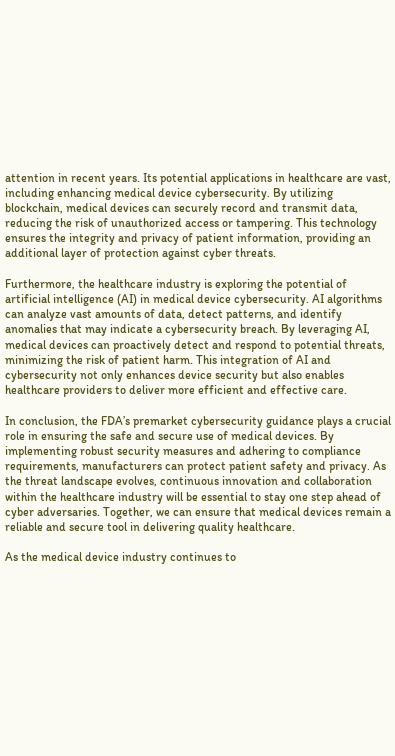attention in recent years. Its potential applications in healthcare are vast, including enhancing medical device cybersecurity. By utilizing blockchain, medical devices can securely record and transmit data, reducing the risk of unauthorized access or tampering. This technology ensures the integrity and privacy of patient information, providing an additional layer of protection against cyber threats.

Furthermore, the healthcare industry is exploring the potential of artificial intelligence (AI) in medical device cybersecurity. AI algorithms can analyze vast amounts of data, detect patterns, and identify anomalies that may indicate a cybersecurity breach. By leveraging AI, medical devices can proactively detect and respond to potential threats, minimizing the risk of patient harm. This integration of AI and cybersecurity not only enhances device security but also enables healthcare providers to deliver more efficient and effective care.

In conclusion, the FDA’s premarket cybersecurity guidance plays a crucial role in ensuring the safe and secure use of medical devices. By implementing robust security measures and adhering to compliance requirements, manufacturers can protect patient safety and privacy. As the threat landscape evolves, continuous innovation and collaboration within the healthcare industry will be essential to stay one step ahead of cyber adversaries. Together, we can ensure that medical devices remain a reliable and secure tool in delivering quality healthcare.

As the medical device industry continues to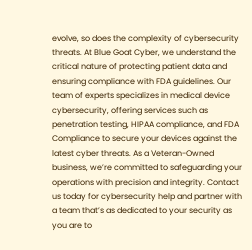evolve, so does the complexity of cybersecurity threats. At Blue Goat Cyber, we understand the critical nature of protecting patient data and ensuring compliance with FDA guidelines. Our team of experts specializes in medical device cybersecurity, offering services such as penetration testing, HIPAA compliance, and FDA Compliance to secure your devices against the latest cyber threats. As a Veteran-Owned business, we’re committed to safeguarding your operations with precision and integrity. Contact us today for cybersecurity help and partner with a team that’s as dedicated to your security as you are to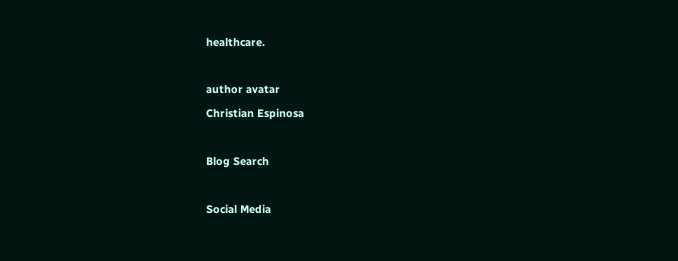healthcare.

author avatar
Christian Espinosa

Blog Search

Social Media